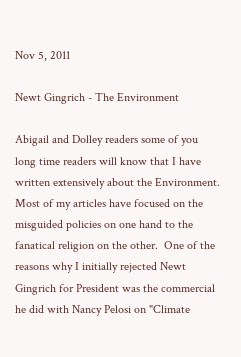Nov 5, 2011

Newt Gingrich - The Environment

Abigail and Dolley readers some of you long time readers will know that I have written extensively about the Environment.  Most of my articles have focused on the misguided policies on one hand to the fanatical religion on the other.  One of the reasons why I initially rejected Newt Gingrich for President was the commercial he did with Nancy Pelosi on "Climate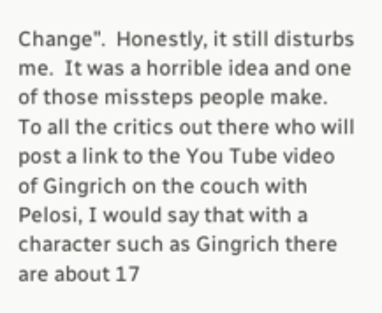Change".  Honestly, it still disturbs me.  It was a horrible idea and one of those missteps people make.  To all the critics out there who will post a link to the You Tube video of Gingrich on the couch with Pelosi, I would say that with a character such as Gingrich there are about 17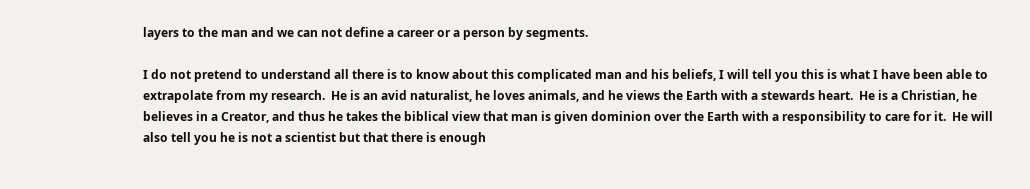layers to the man and we can not define a career or a person by segments.

I do not pretend to understand all there is to know about this complicated man and his beliefs, I will tell you this is what I have been able to extrapolate from my research.  He is an avid naturalist, he loves animals, and he views the Earth with a stewards heart.  He is a Christian, he believes in a Creator, and thus he takes the biblical view that man is given dominion over the Earth with a responsibility to care for it.  He will also tell you he is not a scientist but that there is enough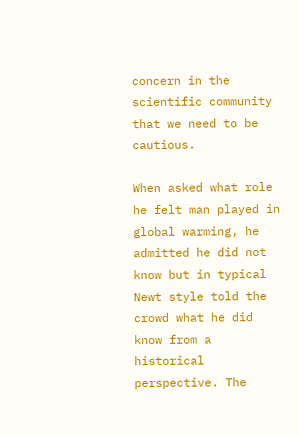concern in the scientific community that we need to be cautious.

When asked what role he felt man played in global warming, he admitted he did not know but in typical Newt style told the crowd what he did know from a historical perspective. The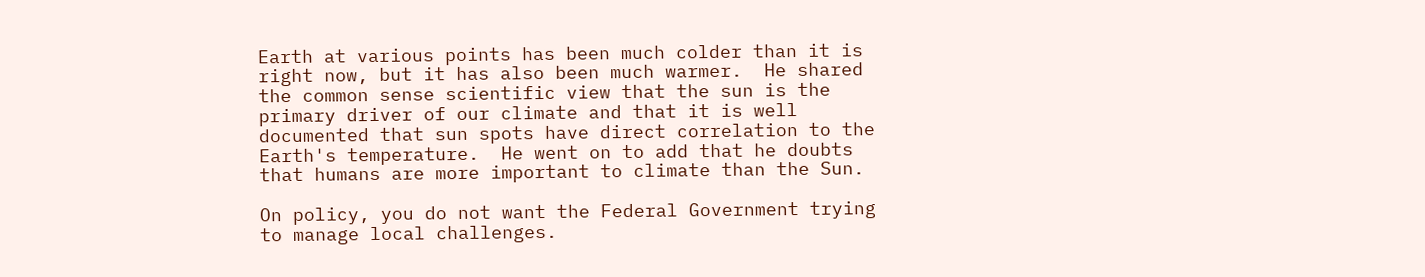Earth at various points has been much colder than it is right now, but it has also been much warmer.  He shared the common sense scientific view that the sun is the primary driver of our climate and that it is well documented that sun spots have direct correlation to the Earth's temperature.  He went on to add that he doubts that humans are more important to climate than the Sun.

On policy, you do not want the Federal Government trying to manage local challenges.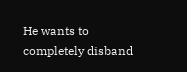He wants to completely disband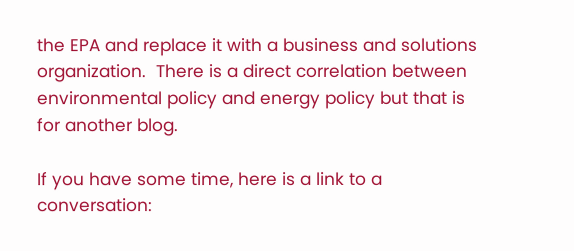the EPA and replace it with a business and solutions organization.  There is a direct correlation between environmental policy and energy policy but that is for another blog.

If you have some time, here is a link to a conversation: